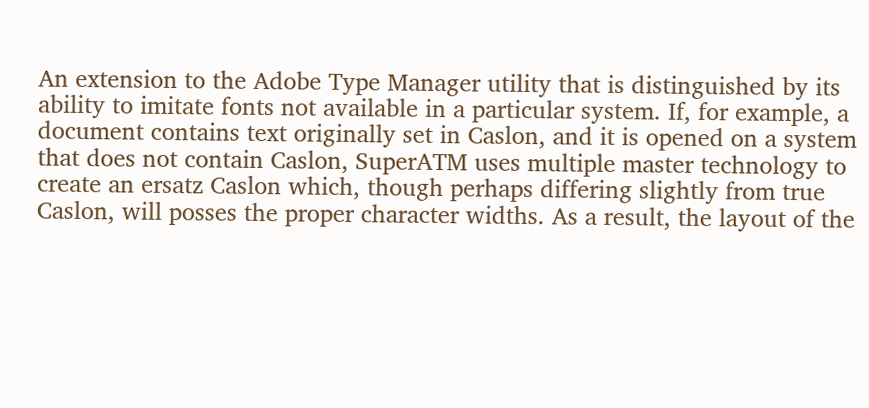An extension to the Adobe Type Manager utility that is distinguished by its ability to imitate fonts not available in a particular system. If, for example, a document contains text originally set in Caslon, and it is opened on a system that does not contain Caslon, SuperATM uses multiple master technology to create an ersatz Caslon which, though perhaps differing slightly from true Caslon, will posses the proper character widths. As a result, the layout of the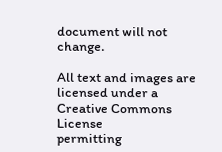document will not change.

All text and images are licensed under a Creative Commons License
permitting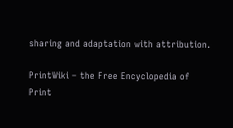sharing and adaptation with attribution.

PrintWiki – the Free Encyclopedia of Print